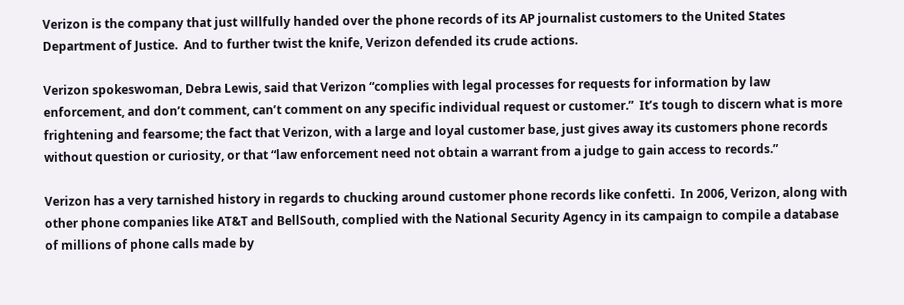Verizon is the company that just willfully handed over the phone records of its AP journalist customers to the United States Department of Justice.  And to further twist the knife, Verizon defended its crude actions.

Verizon spokeswoman, Debra Lewis, said that Verizon “complies with legal processes for requests for information by law enforcement, and don’t comment, can’t comment on any specific individual request or customer.”  It’s tough to discern what is more frightening and fearsome; the fact that Verizon, with a large and loyal customer base, just gives away its customers phone records without question or curiosity, or that “law enforcement need not obtain a warrant from a judge to gain access to records.”

Verizon has a very tarnished history in regards to chucking around customer phone records like confetti.  In 2006, Verizon, along with other phone companies like AT&T and BellSouth, complied with the National Security Agency in its campaign to compile a database of millions of phone calls made by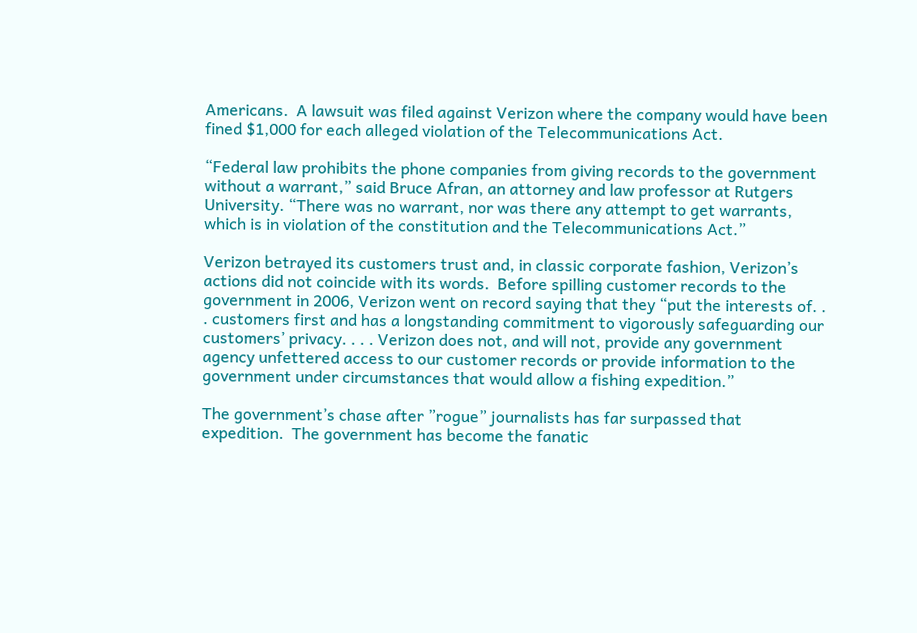Americans.  A lawsuit was filed against Verizon where the company would have been fined $1,000 for each alleged violation of the Telecommunications Act.

“Federal law prohibits the phone companies from giving records to the government without a warrant,” said Bruce Afran, an attorney and law professor at Rutgers University. “There was no warrant, nor was there any attempt to get warrants, which is in violation of the constitution and the Telecommunications Act.”

Verizon betrayed its customers trust and, in classic corporate fashion, Verizon’s actions did not coincide with its words.  Before spilling customer records to the government in 2006, Verizon went on record saying that they “put the interests of. . . customers first and has a longstanding commitment to vigorously safeguarding our customers’ privacy. . . . Verizon does not, and will not, provide any government agency unfettered access to our customer records or provide information to the government under circumstances that would allow a fishing expedition.”

The government’s chase after ”rogue” journalists has far surpassed that expedition.  The government has become the fanatic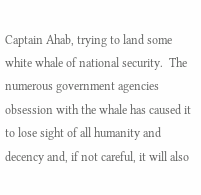Captain Ahab, trying to land some white whale of national security.  The numerous government agencies obsession with the whale has caused it to lose sight of all humanity and decency and, if not careful, it will also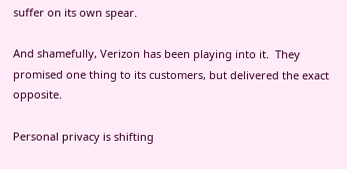suffer on its own spear.

And shamefully, Verizon has been playing into it.  They promised one thing to its customers, but delivered the exact opposite.

Personal privacy is shifting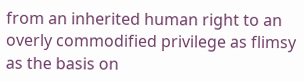from an inherited human right to an overly commodified privilege as flimsy as the basis on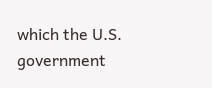which the U.S. government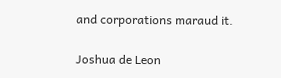and corporations maraud it.

Joshua de Leon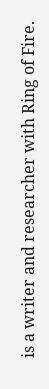is a writer and researcher with Ring of Fire.